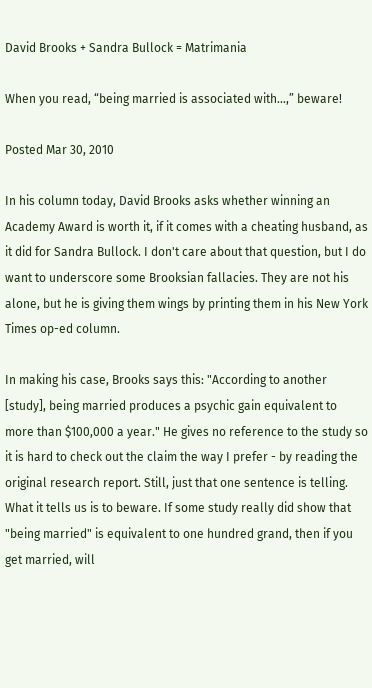David Brooks + Sandra Bullock = Matrimania

When you read, “being married is associated with…,” beware!

Posted Mar 30, 2010

In his column today, David Brooks asks whether winning an Academy Award is worth it, if it comes with a cheating husband, as it did for Sandra Bullock. I don't care about that question, but I do want to underscore some Brooksian fallacies. They are not his alone, but he is giving them wings by printing them in his New York Times op-ed column.

In making his case, Brooks says this: "According to another [study], being married produces a psychic gain equivalent to more than $100,000 a year." He gives no reference to the study so it is hard to check out the claim the way I prefer - by reading the original research report. Still, just that one sentence is telling. What it tells us is to beware. If some study really did show that "being married" is equivalent to one hundred grand, then if you get married, will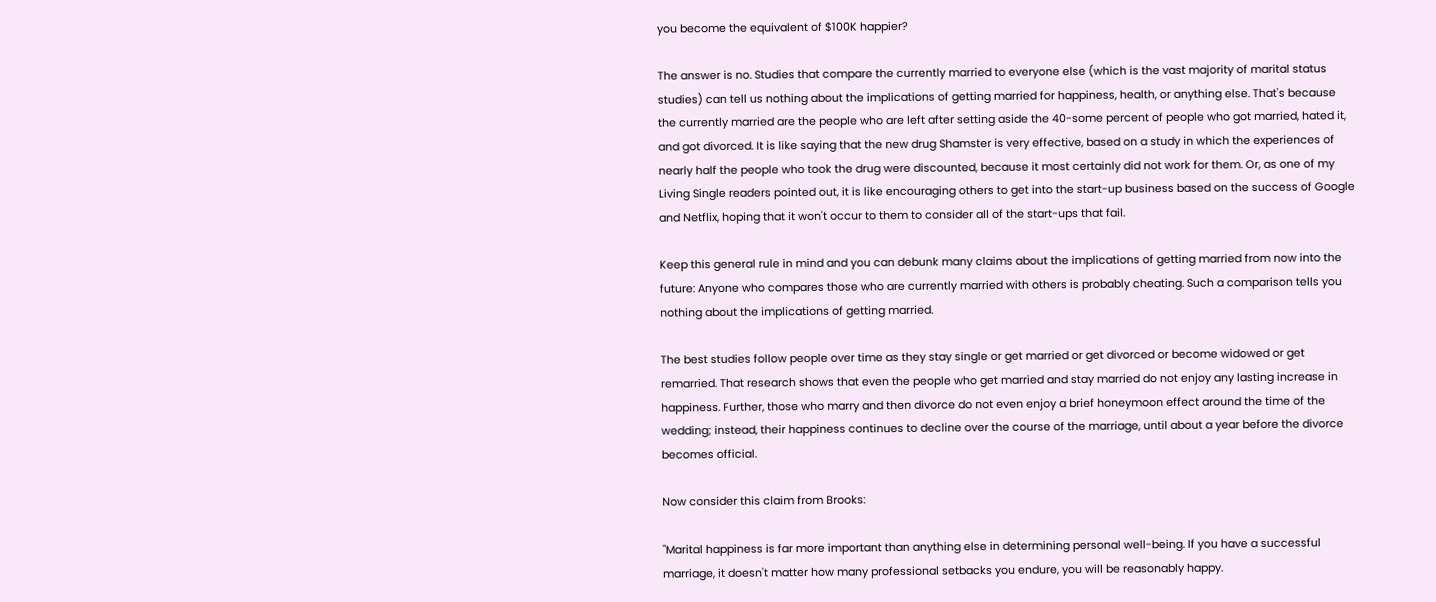you become the equivalent of $100K happier?

The answer is no. Studies that compare the currently married to everyone else (which is the vast majority of marital status studies) can tell us nothing about the implications of getting married for happiness, health, or anything else. That's because the currently married are the people who are left after setting aside the 40-some percent of people who got married, hated it, and got divorced. It is like saying that the new drug Shamster is very effective, based on a study in which the experiences of nearly half the people who took the drug were discounted, because it most certainly did not work for them. Or, as one of my Living Single readers pointed out, it is like encouraging others to get into the start-up business based on the success of Google and Netflix, hoping that it won't occur to them to consider all of the start-ups that fail.

Keep this general rule in mind and you can debunk many claims about the implications of getting married from now into the future: Anyone who compares those who are currently married with others is probably cheating. Such a comparison tells you nothing about the implications of getting married.

The best studies follow people over time as they stay single or get married or get divorced or become widowed or get remarried. That research shows that even the people who get married and stay married do not enjoy any lasting increase in happiness. Further, those who marry and then divorce do not even enjoy a brief honeymoon effect around the time of the wedding; instead, their happiness continues to decline over the course of the marriage, until about a year before the divorce becomes official.

Now consider this claim from Brooks:

"Marital happiness is far more important than anything else in determining personal well-being. If you have a successful marriage, it doesn't matter how many professional setbacks you endure, you will be reasonably happy.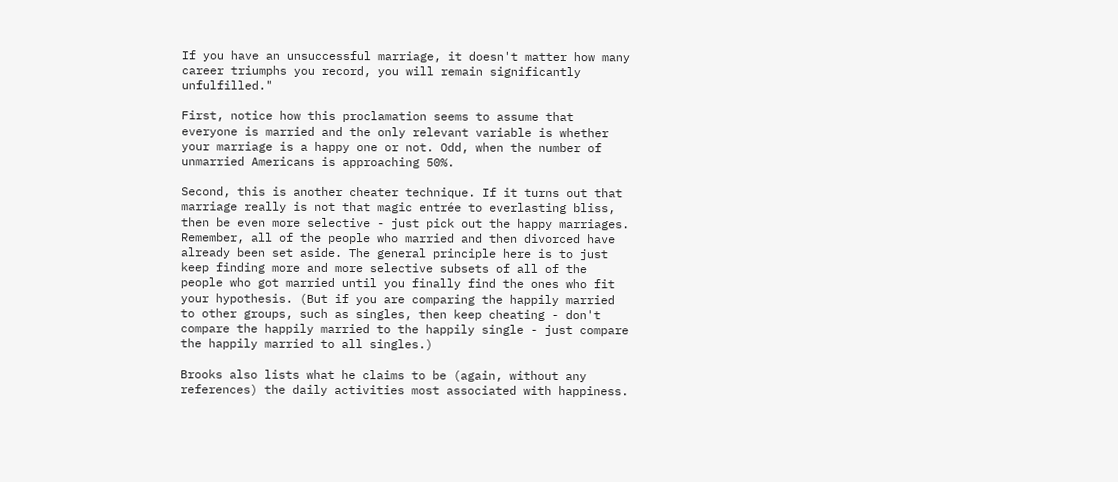If you have an unsuccessful marriage, it doesn't matter how many career triumphs you record, you will remain significantly unfulfilled."

First, notice how this proclamation seems to assume that everyone is married and the only relevant variable is whether your marriage is a happy one or not. Odd, when the number of unmarried Americans is approaching 50%.

Second, this is another cheater technique. If it turns out that marriage really is not that magic entrée to everlasting bliss, then be even more selective - just pick out the happy marriages. Remember, all of the people who married and then divorced have already been set aside. The general principle here is to just keep finding more and more selective subsets of all of the people who got married until you finally find the ones who fit your hypothesis. (But if you are comparing the happily married to other groups, such as singles, then keep cheating - don't compare the happily married to the happily single - just compare the happily married to all singles.)

Brooks also lists what he claims to be (again, without any references) the daily activities most associated with happiness.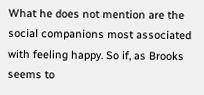What he does not mention are the social companions most associated with feeling happy. So if, as Brooks seems to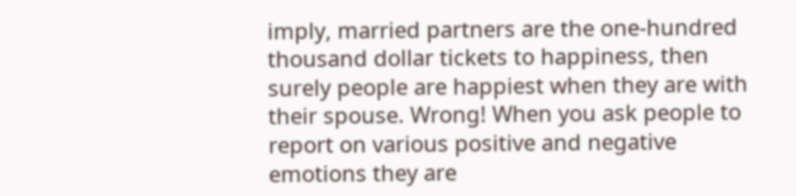imply, married partners are the one-hundred thousand dollar tickets to happiness, then surely people are happiest when they are with their spouse. Wrong! When you ask people to report on various positive and negative emotions they are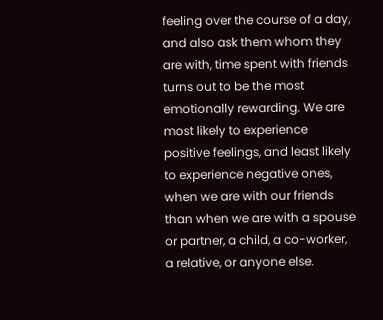feeling over the course of a day, and also ask them whom they are with, time spent with friends turns out to be the most emotionally rewarding. We are most likely to experience positive feelings, and least likely to experience negative ones, when we are with our friends than when we are with a spouse or partner, a child, a co-worker, a relative, or anyone else.